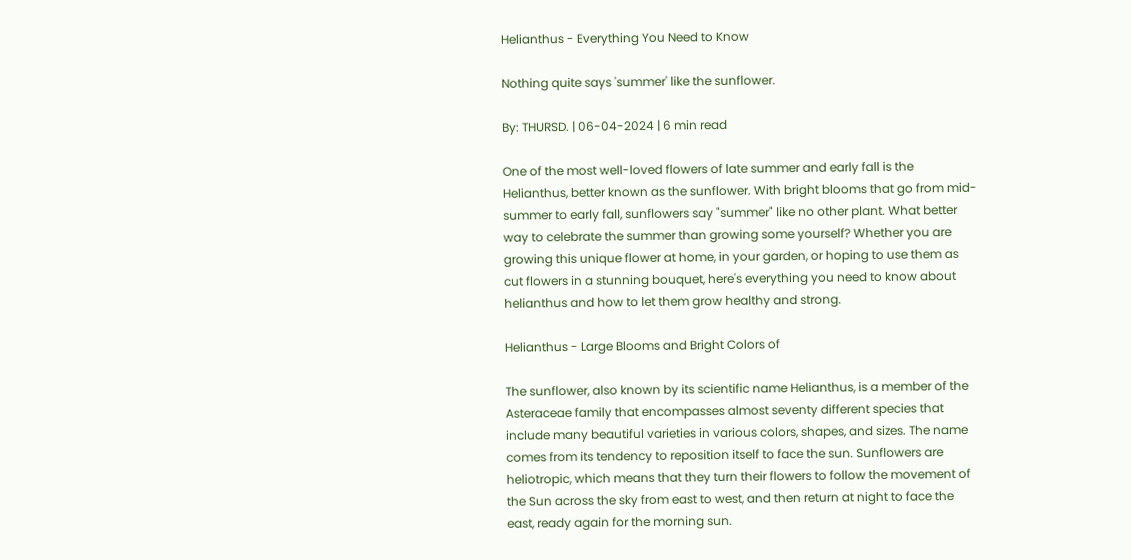Helianthus - Everything You Need to Know

Nothing quite says 'summer' like the sunflower.

By: THURSD. | 06-04-2024 | 6 min read

One of the most well-loved flowers of late summer and early fall is the Helianthus, better known as the sunflower. With bright blooms that go from mid-summer to early fall, sunflowers say "summer" like no other plant. What better way to celebrate the summer than growing some yourself? Whether you are growing this unique flower at home, in your garden, or hoping to use them as cut flowers in a stunning bouquet, here's everything you need to know about helianthus and how to let them grow healthy and strong.

Helianthus - Large Blooms and Bright Colors of

The sunflower, also known by its scientific name Helianthus, is a member of the Asteraceae family that encompasses almost seventy different species that include many beautiful varieties in various colors, shapes, and sizes. The name comes from its tendency to reposition itself to face the sun. Sunflowers are heliotropic, which means that they turn their flowers to follow the movement of the Sun across the sky from east to west, and then return at night to face the east, ready again for the morning sun.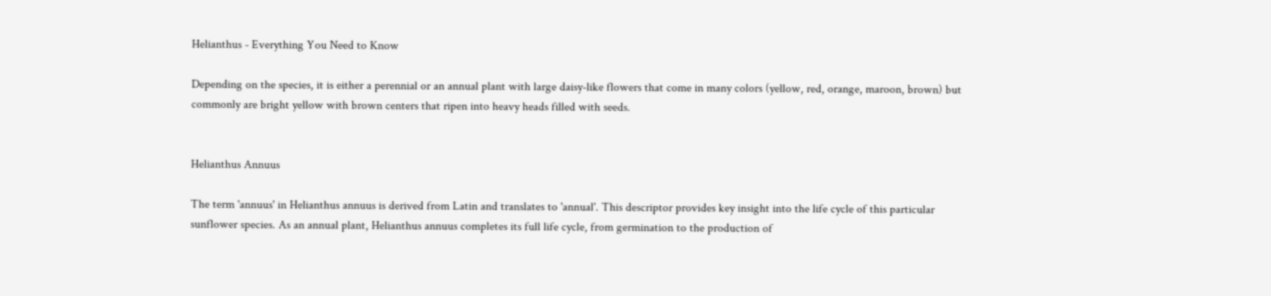Helianthus - Everything You Need to Know

Depending on the species, it is either a perennial or an annual plant with large daisy-like flowers that come in many colors (yellow, red, orange, maroon, brown) but commonly are bright yellow with brown centers that ripen into heavy heads filled with seeds.


Helianthus Annuus

The term 'annuus' in Helianthus annuus is derived from Latin and translates to 'annual'. This descriptor provides key insight into the life cycle of this particular sunflower species. As an annual plant, Helianthus annuus completes its full life cycle, from germination to the production of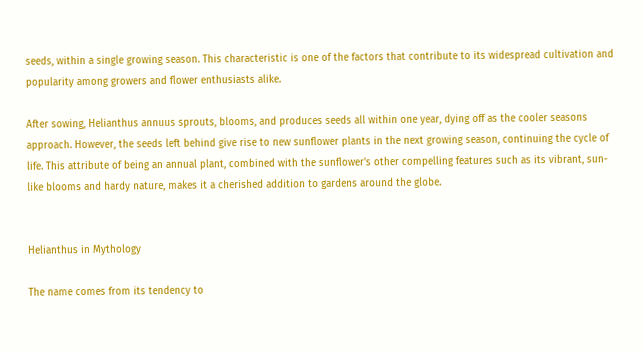seeds, within a single growing season. This characteristic is one of the factors that contribute to its widespread cultivation and popularity among growers and flower enthusiasts alike.

After sowing, Helianthus annuus sprouts, blooms, and produces seeds all within one year, dying off as the cooler seasons approach. However, the seeds left behind give rise to new sunflower plants in the next growing season, continuing the cycle of life. This attribute of being an annual plant, combined with the sunflower's other compelling features such as its vibrant, sun-like blooms and hardy nature, makes it a cherished addition to gardens around the globe.


Helianthus in Mythology

The name comes from its tendency to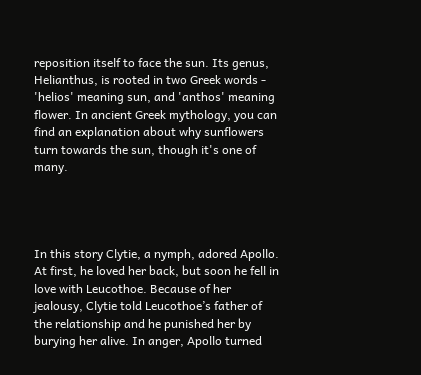reposition itself to face the sun. Its genus, Helianthus, is rooted in two Greek words - 'helios' meaning sun, and 'anthos' meaning flower. In ancient Greek mythology, you can find an explanation about why sunflowers turn towards the sun, though it's one of many.




In this story Clytie, a nymph, adored Apollo. At first, he loved her back, but soon he fell in love with Leucothoe. Because of her jealousy, Clytie told Leucothoe’s father of the relationship and he punished her by burying her alive. In anger, Apollo turned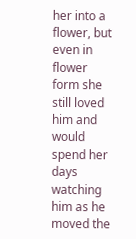her into a flower, but even in flower form she still loved him and would spend her days watching him as he moved the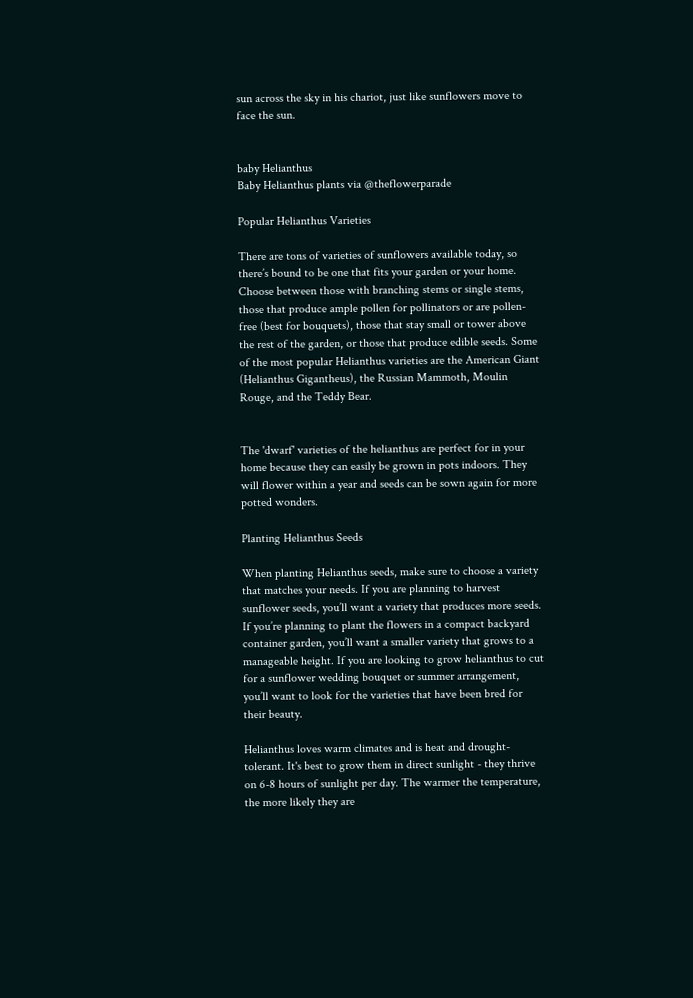sun across the sky in his chariot, just like sunflowers move to face the sun.


baby Helianthus
Baby Helianthus plants via @theflowerparade

Popular Helianthus Varieties

There are tons of varieties of sunflowers available today, so there’s bound to be one that fits your garden or your home. Choose between those with branching stems or single stems, those that produce ample pollen for pollinators or are pollen-free (best for bouquets), those that stay small or tower above the rest of the garden, or those that produce edible seeds. Some of the most popular Helianthus varieties are the American Giant (Helianthus Gigantheus), the Russian Mammoth, Moulin Rouge, and the Teddy Bear.


The 'dwarf' varieties of the helianthus are perfect for in your home because they can easily be grown in pots indoors. They will flower within a year and seeds can be sown again for more potted wonders.

Planting Helianthus Seeds

When planting Helianthus seeds, make sure to choose a variety that matches your needs. If you are planning to harvest sunflower seeds, you’ll want a variety that produces more seeds. If you’re planning to plant the flowers in a compact backyard container garden, you’ll want a smaller variety that grows to a manageable height. If you are looking to grow helianthus to cut for a sunflower wedding bouquet or summer arrangement, you’ll want to look for the varieties that have been bred for their beauty.

Helianthus loves warm climates and is heat and drought-tolerant. It's best to grow them in direct sunlight - they thrive on 6-8 hours of sunlight per day. The warmer the temperature, the more likely they are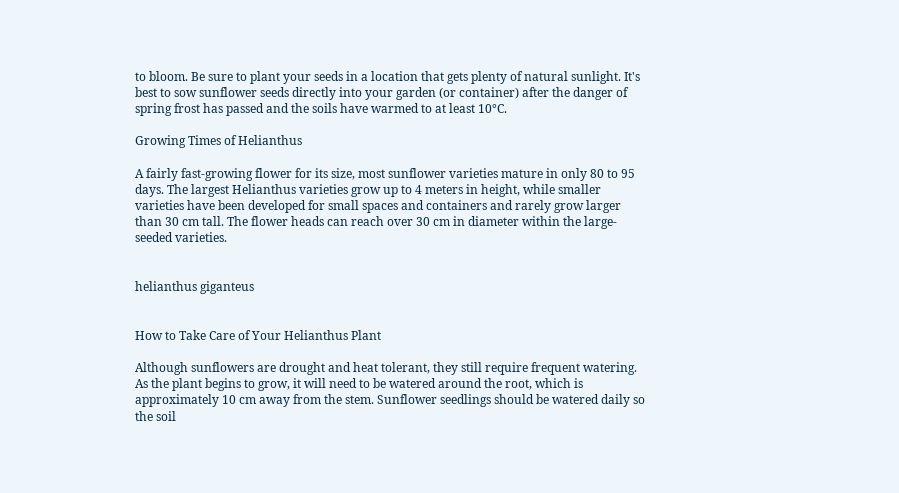to bloom. Be sure to plant your seeds in a location that gets plenty of natural sunlight. It's best to sow sunflower seeds directly into your garden (or container) after the danger of spring frost has passed and the soils have warmed to at least 10°C.

Growing Times of Helianthus

A fairly fast-growing flower for its size, most sunflower varieties mature in only 80 to 95 days. The largest Helianthus varieties grow up to 4 meters in height, while smaller varieties have been developed for small spaces and containers and rarely grow larger than 30 cm tall. The flower heads can reach over 30 cm in diameter within the large-seeded varieties.


helianthus giganteus


How to Take Care of Your Helianthus Plant

Although sunflowers are drought and heat tolerant, they still require frequent watering. As the plant begins to grow, it will need to be watered around the root, which is approximately 10 cm away from the stem. Sunflower seedlings should be watered daily so the soil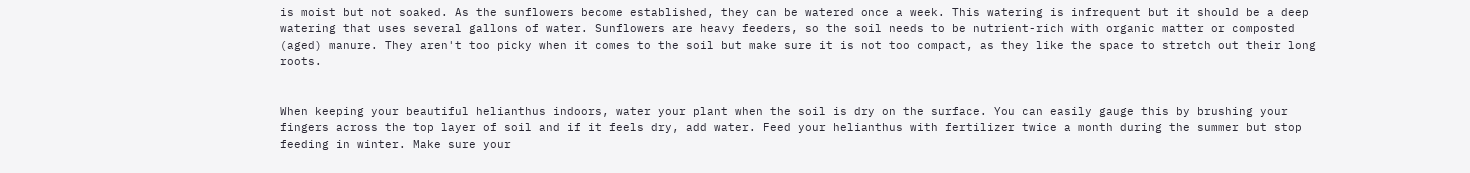is moist but not soaked. As the sunflowers become established, they can be watered once a week. This watering is infrequent but it should be a deep watering that uses several gallons of water. Sunflowers are heavy feeders, so the soil needs to be nutrient-rich with organic matter or composted (aged) manure. They aren't too picky when it comes to the soil but make sure it is not too compact, as they like the space to stretch out their long roots.


When keeping your beautiful helianthus indoors, water your plant when the soil is dry on the surface. You can easily gauge this by brushing your fingers across the top layer of soil and if it feels dry, add water. Feed your helianthus with fertilizer twice a month during the summer but stop feeding in winter. Make sure your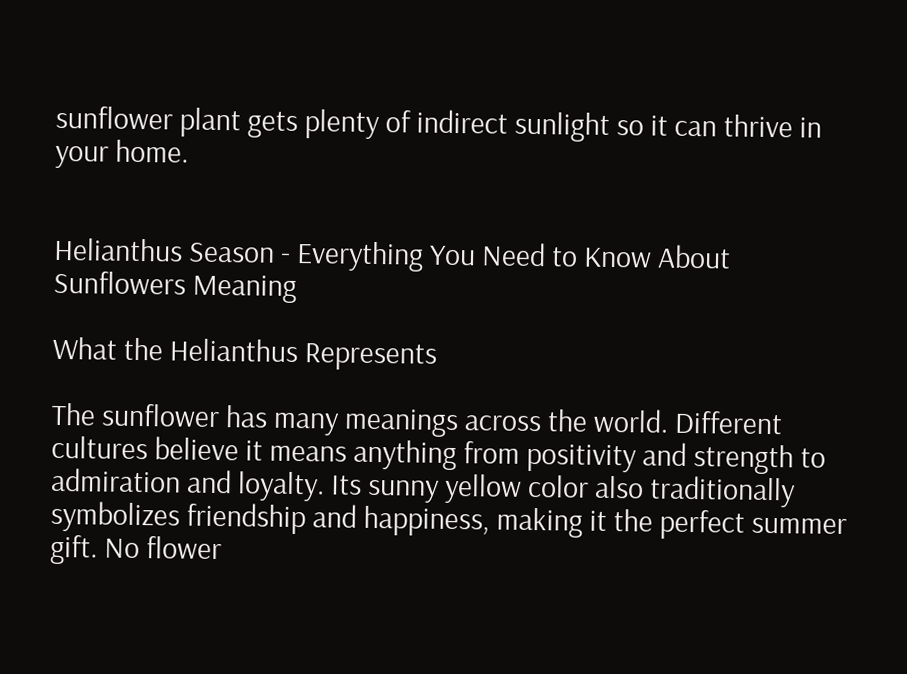sunflower plant gets plenty of indirect sunlight so it can thrive in your home.


Helianthus Season - Everything You Need to Know About Sunflowers Meaning

What the Helianthus Represents

The sunflower has many meanings across the world. Different cultures believe it means anything from positivity and strength to admiration and loyalty. Its sunny yellow color also traditionally symbolizes friendship and happiness, making it the perfect summer gift. No flower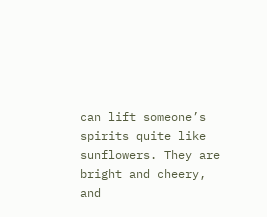can lift someone’s spirits quite like sunflowers. They are bright and cheery, and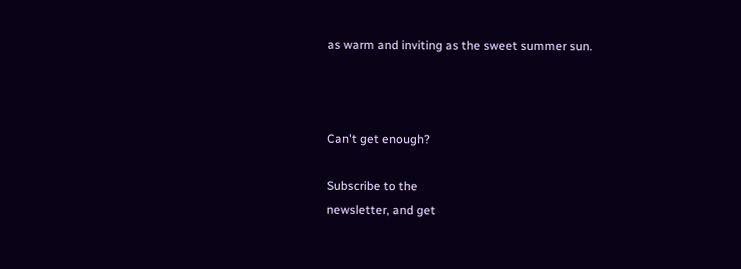as warm and inviting as the sweet summer sun.



Can't get enough?

Subscribe to the
newsletter, and get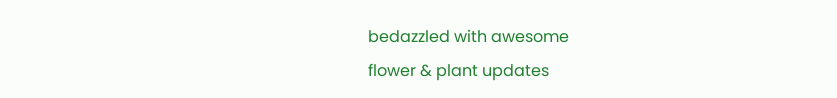bedazzled with awesome
flower & plant updates